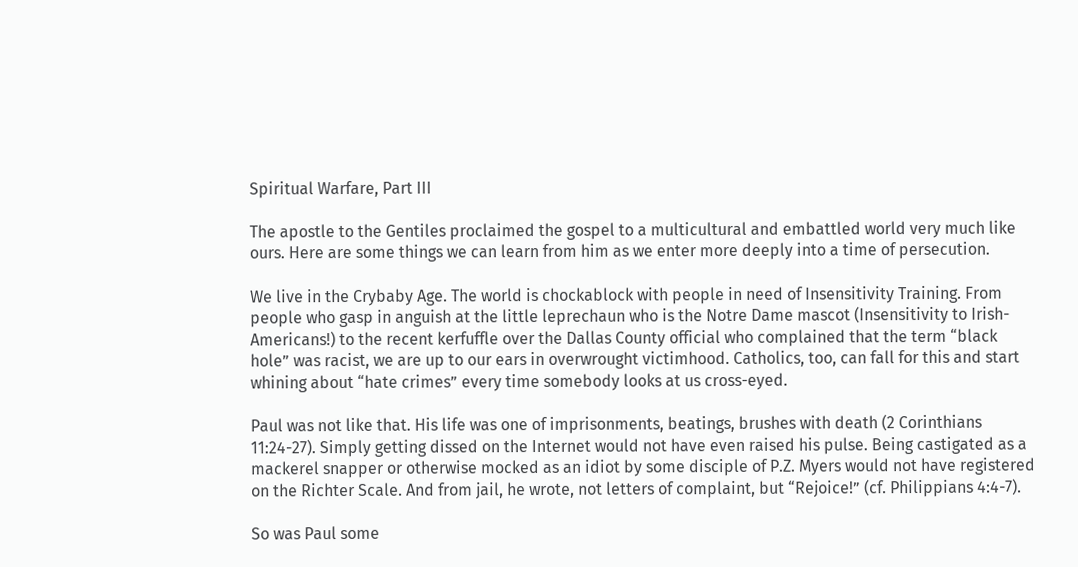Spiritual Warfare, Part III

The apostle to the Gentiles proclaimed the gospel to a multicultural and embattled world very much like ours. Here are some things we can learn from him as we enter more deeply into a time of persecution.

We live in the Crybaby Age. The world is chockablock with people in need of Insensitivity Training. From people who gasp in anguish at the little leprechaun who is the Notre Dame mascot (Insensitivity to Irish-Americans!) to the recent kerfuffle over the Dallas County official who complained that the term “black hole” was racist, we are up to our ears in overwrought victimhood. Catholics, too, can fall for this and start whining about “hate crimes” every time somebody looks at us cross-eyed.

Paul was not like that. His life was one of imprisonments, beatings, brushes with death (2 Corinthians 11:24-27). Simply getting dissed on the Internet would not have even raised his pulse. Being castigated as a mackerel snapper or otherwise mocked as an idiot by some disciple of P.Z. Myers would not have registered on the Richter Scale. And from jail, he wrote, not letters of complaint, but “Rejoice!” (cf. Philippians 4:4-7).

So was Paul some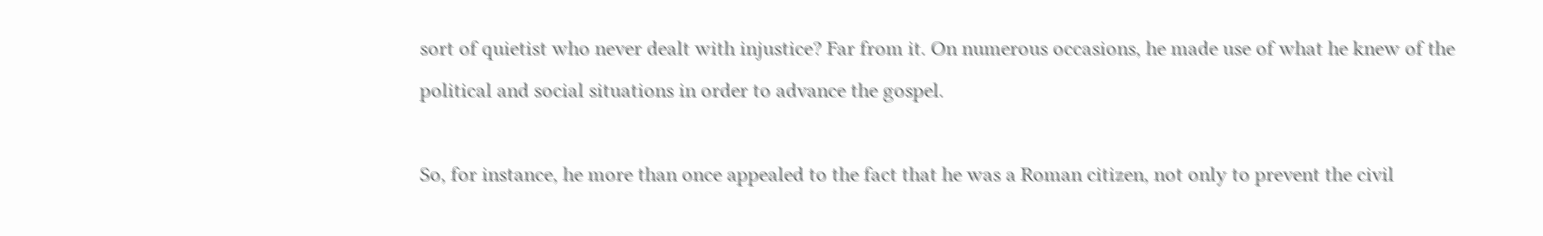sort of quietist who never dealt with injustice? Far from it. On numerous occasions, he made use of what he knew of the political and social situations in order to advance the gospel.

So, for instance, he more than once appealed to the fact that he was a Roman citizen, not only to prevent the civil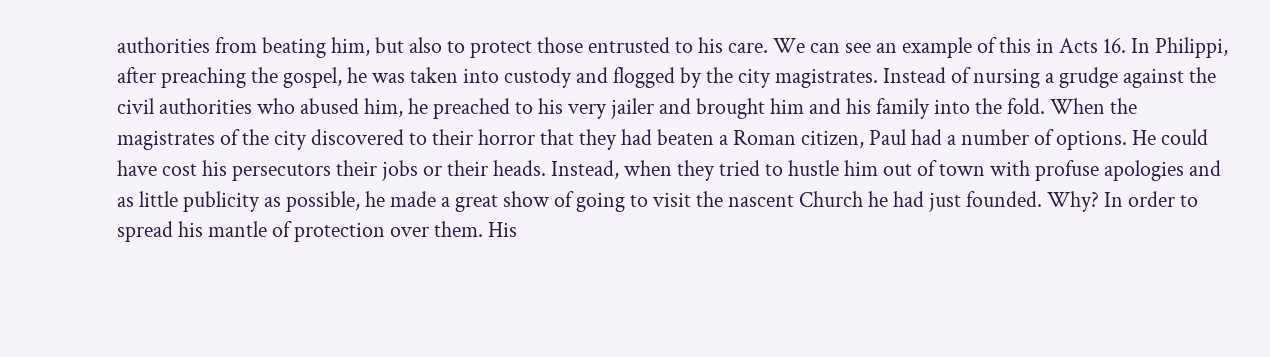authorities from beating him, but also to protect those entrusted to his care. We can see an example of this in Acts 16. In Philippi, after preaching the gospel, he was taken into custody and flogged by the city magistrates. Instead of nursing a grudge against the civil authorities who abused him, he preached to his very jailer and brought him and his family into the fold. When the magistrates of the city discovered to their horror that they had beaten a Roman citizen, Paul had a number of options. He could have cost his persecutors their jobs or their heads. Instead, when they tried to hustle him out of town with profuse apologies and as little publicity as possible, he made a great show of going to visit the nascent Church he had just founded. Why? In order to spread his mantle of protection over them. His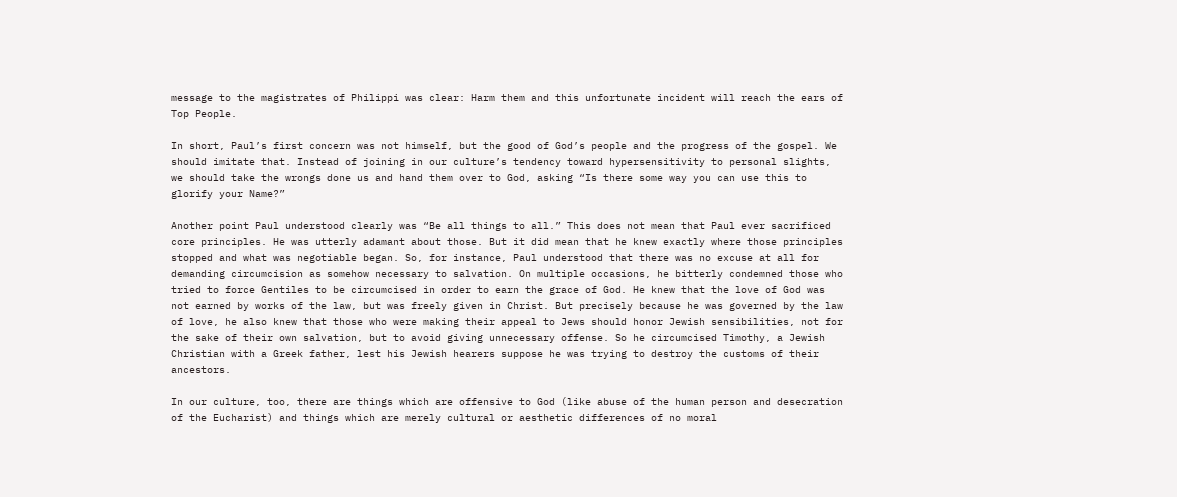message to the magistrates of Philippi was clear: Harm them and this unfortunate incident will reach the ears of Top People.

In short, Paul’s first concern was not himself, but the good of God’s people and the progress of the gospel. We should imitate that. Instead of joining in our culture’s tendency toward hypersensitivity to personal slights, we should take the wrongs done us and hand them over to God, asking “Is there some way you can use this to glorify your Name?”

Another point Paul understood clearly was “Be all things to all.” This does not mean that Paul ever sacrificed core principles. He was utterly adamant about those. But it did mean that he knew exactly where those principles stopped and what was negotiable began. So, for instance, Paul understood that there was no excuse at all for demanding circumcision as somehow necessary to salvation. On multiple occasions, he bitterly condemned those who tried to force Gentiles to be circumcised in order to earn the grace of God. He knew that the love of God was not earned by works of the law, but was freely given in Christ. But precisely because he was governed by the law of love, he also knew that those who were making their appeal to Jews should honor Jewish sensibilities, not for the sake of their own salvation, but to avoid giving unnecessary offense. So he circumcised Timothy, a Jewish Christian with a Greek father, lest his Jewish hearers suppose he was trying to destroy the customs of their ancestors.

In our culture, too, there are things which are offensive to God (like abuse of the human person and desecration of the Eucharist) and things which are merely cultural or aesthetic differences of no moral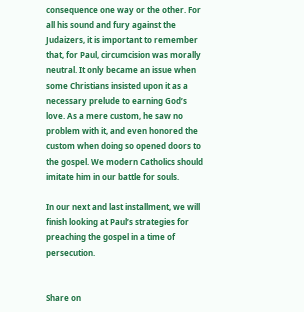consequence one way or the other. For all his sound and fury against the Judaizers, it is important to remember that, for Paul, circumcision was morally neutral. It only became an issue when some Christians insisted upon it as a necessary prelude to earning God’s love. As a mere custom, he saw no problem with it, and even honored the custom when doing so opened doors to the gospel. We modern Catholics should imitate him in our battle for souls.

In our next and last installment, we will finish looking at Paul’s strategies for preaching the gospel in a time of persecution.


Share on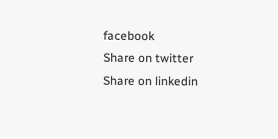facebook
Share on twitter
Share on linkedin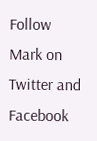Follow Mark on Twitter and Facebook